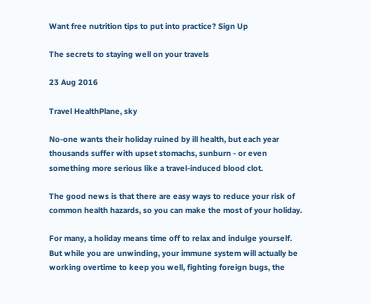Want free nutrition tips to put into practice? Sign Up

The secrets to staying well on your travels

23 Aug 2016

Travel HealthPlane, sky

No-one wants their holiday ruined by ill health, but each year thousands suffer with upset stomachs, sunburn - or even something more serious like a travel-induced blood clot.

The good news is that there are easy ways to reduce your risk of common health hazards, so you can make the most of your holiday.

For many, a holiday means time off to relax and indulge yourself.  But while you are unwinding, your immune system will actually be working overtime to keep you well, fighting foreign bugs, the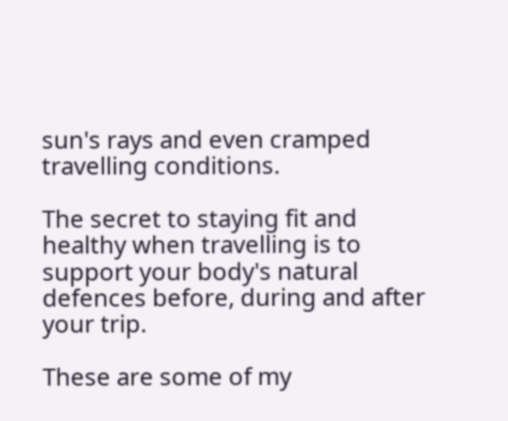sun's rays and even cramped travelling conditions.

The secret to staying fit and healthy when travelling is to support your body's natural defences before, during and after your trip.

These are some of my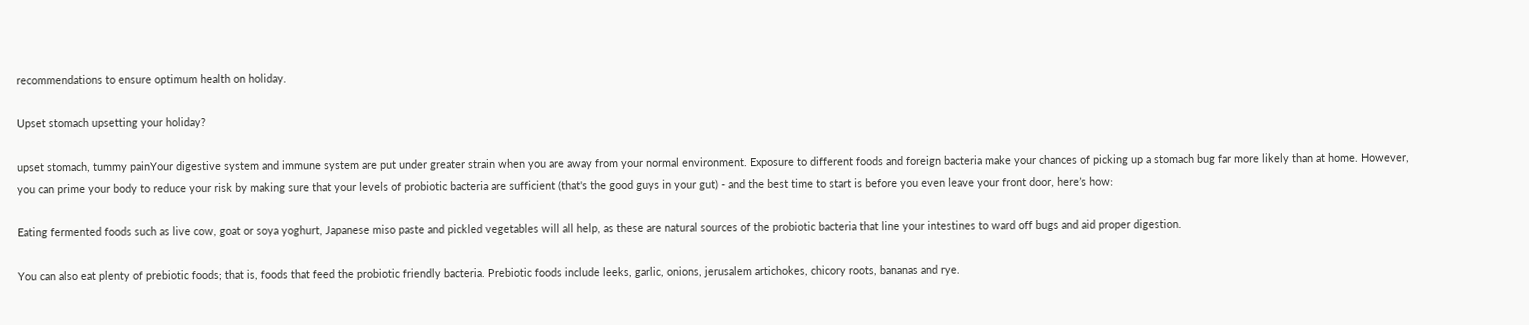recommendations to ensure optimum health on holiday.

Upset stomach upsetting your holiday?

upset stomach, tummy painYour digestive system and immune system are put under greater strain when you are away from your normal environment. Exposure to different foods and foreign bacteria make your chances of picking up a stomach bug far more likely than at home. However, you can prime your body to reduce your risk by making sure that your levels of probiotic bacteria are sufficient (that's the good guys in your gut) - and the best time to start is before you even leave your front door, here’s how:

Eating fermented foods such as live cow, goat or soya yoghurt, Japanese miso paste and pickled vegetables will all help, as these are natural sources of the probiotic bacteria that line your intestines to ward off bugs and aid proper digestion.

You can also eat plenty of prebiotic foods; that is, foods that feed the probiotic friendly bacteria. Prebiotic foods include leeks, garlic, onions, jerusalem artichokes, chicory roots, bananas and rye.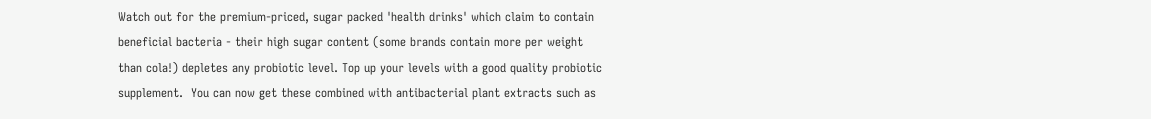Watch out for the premium-priced, sugar packed 'health drinks' which claim to contain beneficial bacteria - their high sugar content (some brands contain more per weight than cola!) depletes any probiotic level. Top up your levels with a good quality probiotic supplement.  You can now get these combined with antibacterial plant extracts such as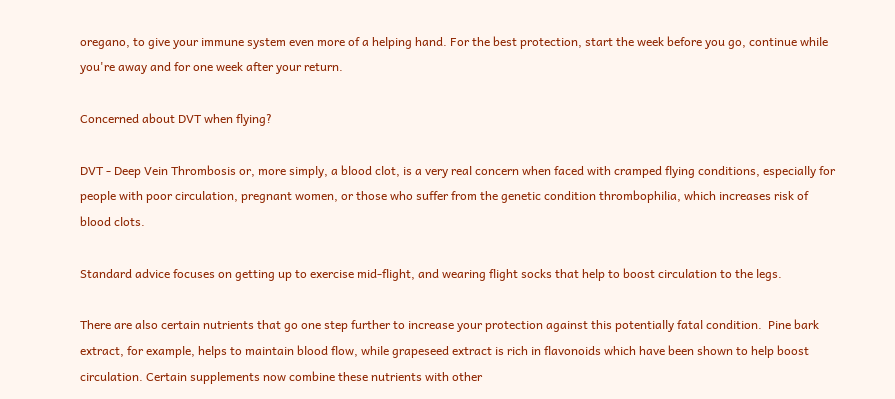oregano, to give your immune system even more of a helping hand. For the best protection, start the week before you go, continue while you're away and for one week after your return.

Concerned about DVT when flying?

DVT - Deep Vein Thrombosis or, more simply, a blood clot, is a very real concern when faced with cramped flying conditions, especially for people with poor circulation, pregnant women, or those who suffer from the genetic condition thrombophilia, which increases risk of blood clots.

Standard advice focuses on getting up to exercise mid-flight, and wearing flight socks that help to boost circulation to the legs.

There are also certain nutrients that go one step further to increase your protection against this potentially fatal condition.  Pine bark extract, for example, helps to maintain blood flow, while grapeseed extract is rich in flavonoids which have been shown to help boost circulation. Certain supplements now combine these nutrients with other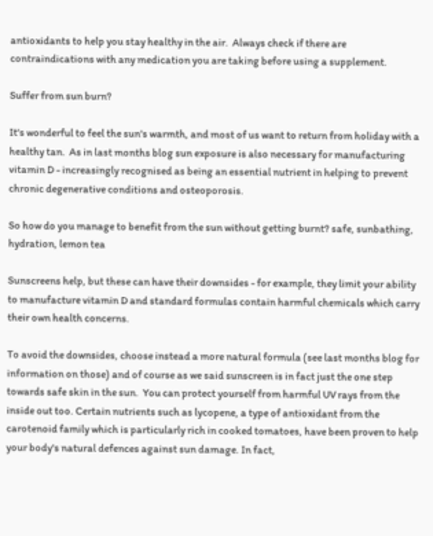antioxidants to help you stay healthy in the air.  Always check if there are contraindications with any medication you are taking before using a supplement.

Suffer from sun burn?

It's wonderful to feel the sun's warmth, and most of us want to return from holiday with a healthy tan.  As in last months blog sun exposure is also necessary for manufacturing vitamin D - increasingly recognised as being an essential nutrient in helping to prevent chronic degenerative conditions and osteoporosis.

So how do you manage to benefit from the sun without getting burnt? safe, sunbathing, hydration, lemon tea

Sunscreens help, but these can have their downsides - for example, they limit your ability to manufacture vitamin D and standard formulas contain harmful chemicals which carry their own health concerns.

To avoid the downsides, choose instead a more natural formula (see last months blog for information on those) and of course as we said sunscreen is in fact just the one step towards safe skin in the sun.  You can protect yourself from harmful UV rays from the inside out too. Certain nutrients such as lycopene, a type of antioxidant from the carotenoid family which is particularly rich in cooked tomatoes, have been proven to help your body's natural defences against sun damage. In fact,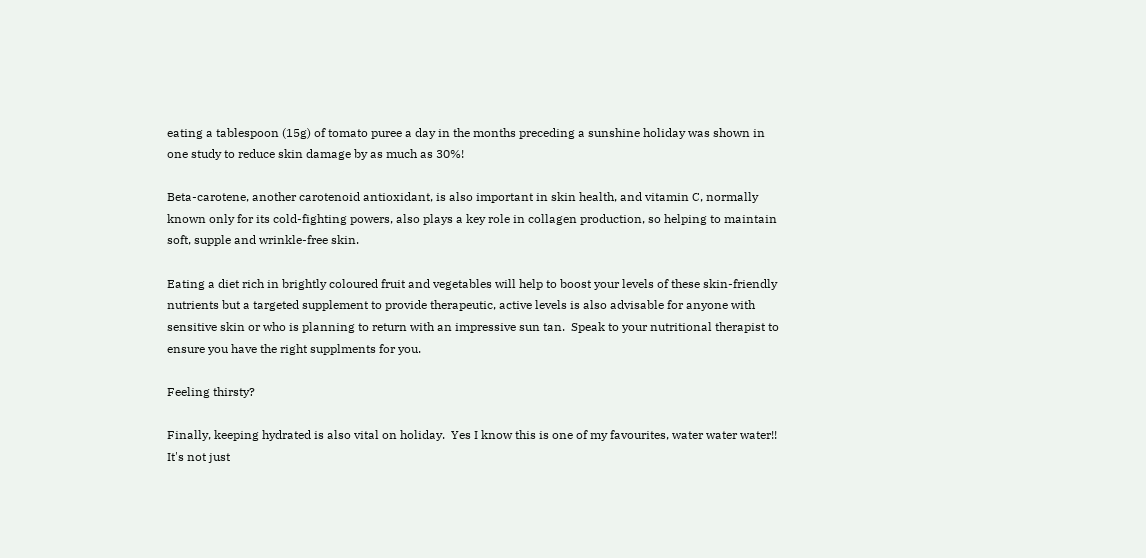eating a tablespoon (15g) of tomato puree a day in the months preceding a sunshine holiday was shown in one study to reduce skin damage by as much as 30%!

Beta-carotene, another carotenoid antioxidant, is also important in skin health, and vitamin C, normally known only for its cold-fighting powers, also plays a key role in collagen production, so helping to maintain soft, supple and wrinkle-free skin.

Eating a diet rich in brightly coloured fruit and vegetables will help to boost your levels of these skin-friendly nutrients but a targeted supplement to provide therapeutic, active levels is also advisable for anyone with sensitive skin or who is planning to return with an impressive sun tan.  Speak to your nutritional therapist to ensure you have the right supplments for you.

Feeling thirsty?

Finally, keeping hydrated is also vital on holiday.  Yes I know this is one of my favourites, water water water!!  It's not just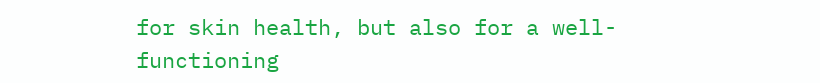for skin health, but also for a well-functioning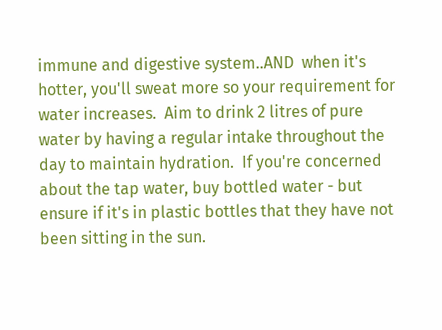immune and digestive system..AND  when it's hotter, you'll sweat more so your requirement for water increases.  Aim to drink 2 litres of pure water by having a regular intake throughout the day to maintain hydration.  If you're concerned about the tap water, buy bottled water - but ensure if it's in plastic bottles that they have not been sitting in the sun.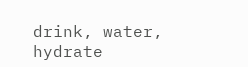drink, water, hydrate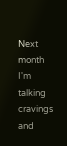Next month I'm talking cravings and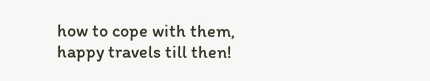how to cope with them, happy travels till then!